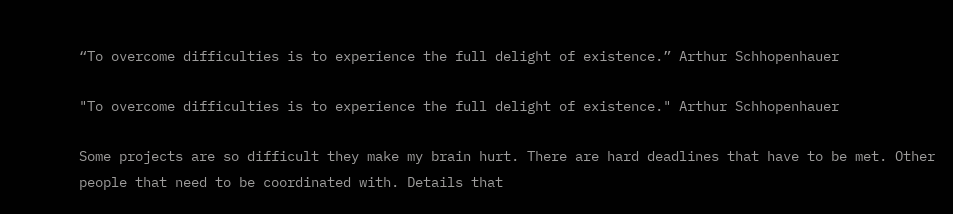“To overcome difficulties is to experience the full delight of existence.” Arthur Schhopenhauer

"To overcome difficulties is to experience the full delight of existence." Arthur Schhopenhauer

Some projects are so difficult they make my brain hurt. There are hard deadlines that have to be met. Other people that need to be coordinated with. Details that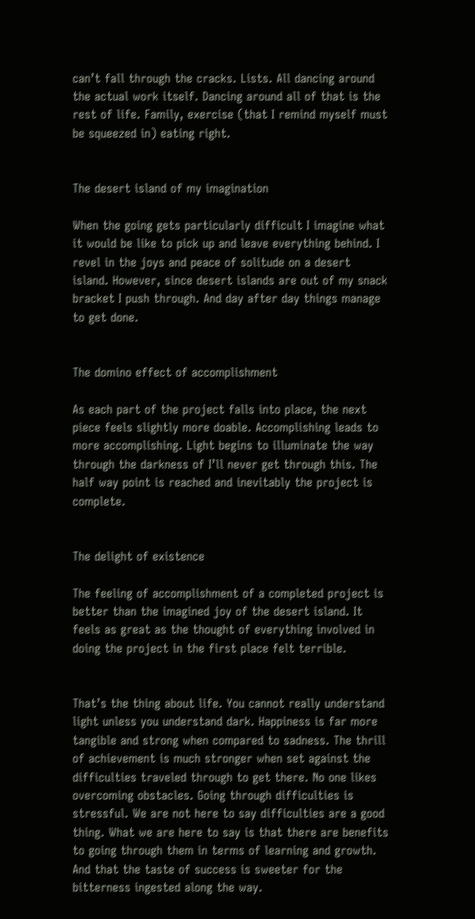can’t fall through the cracks. Lists. All dancing around the actual work itself. Dancing around all of that is the rest of life. Family, exercise (that I remind myself must be squeezed in) eating right.


The desert island of my imagination

When the going gets particularly difficult I imagine what it would be like to pick up and leave everything behind. I revel in the joys and peace of solitude on a desert island. However, since desert islands are out of my snack bracket I push through. And day after day things manage to get done.


The domino effect of accomplishment

As each part of the project falls into place, the next piece feels slightly more doable. Accomplishing leads to more accomplishing. Light begins to illuminate the way through the darkness of I’ll never get through this. The half way point is reached and inevitably the project is complete.


The delight of existence

The feeling of accomplishment of a completed project is better than the imagined joy of the desert island. It feels as great as the thought of everything involved in doing the project in the first place felt terrible.


That’s the thing about life. You cannot really understand light unless you understand dark. Happiness is far more tangible and strong when compared to sadness. The thrill of achievement is much stronger when set against the difficulties traveled through to get there. No one likes overcoming obstacles. Going through difficulties is stressful. We are not here to say difficulties are a good thing. What we are here to say is that there are benefits to going through them in terms of learning and growth. And that the taste of success is sweeter for the bitterness ingested along the way.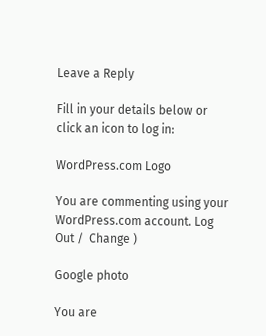Leave a Reply

Fill in your details below or click an icon to log in:

WordPress.com Logo

You are commenting using your WordPress.com account. Log Out /  Change )

Google photo

You are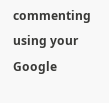commenting using your Google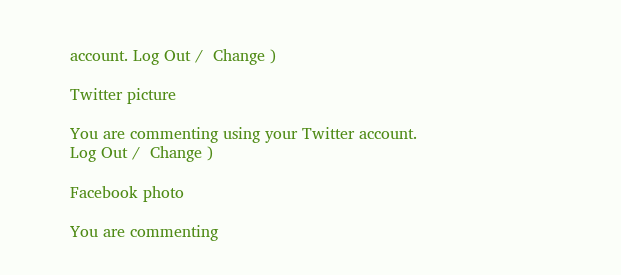account. Log Out /  Change )

Twitter picture

You are commenting using your Twitter account. Log Out /  Change )

Facebook photo

You are commenting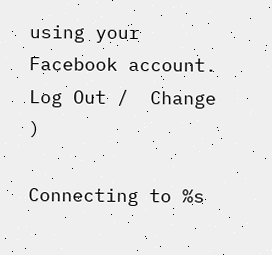using your Facebook account. Log Out /  Change )

Connecting to %s